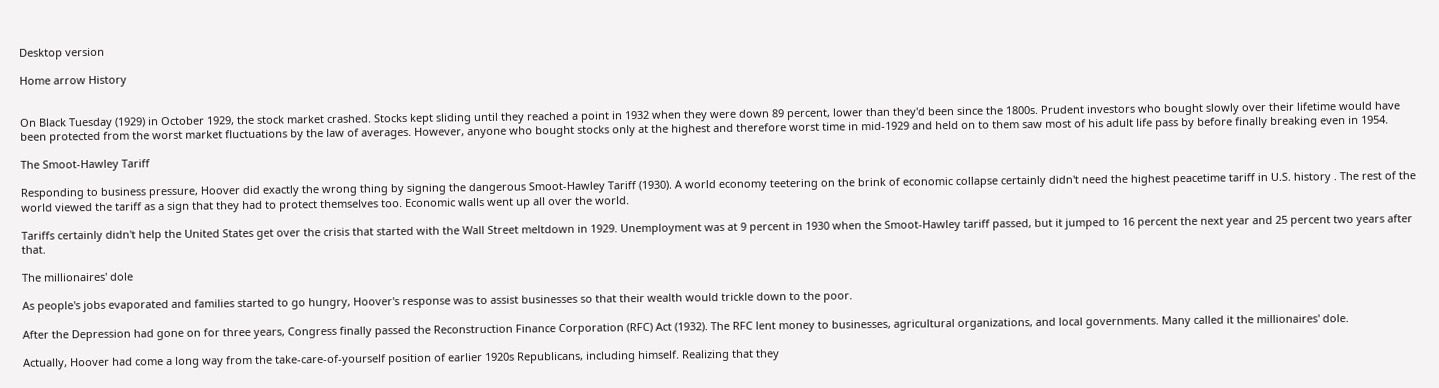Desktop version

Home arrow History


On Black Tuesday (1929) in October 1929, the stock market crashed. Stocks kept sliding until they reached a point in 1932 when they were down 89 percent, lower than they'd been since the 1800s. Prudent investors who bought slowly over their lifetime would have been protected from the worst market fluctuations by the law of averages. However, anyone who bought stocks only at the highest and therefore worst time in mid-1929 and held on to them saw most of his adult life pass by before finally breaking even in 1954.

The Smoot-Hawley Tariff

Responding to business pressure, Hoover did exactly the wrong thing by signing the dangerous Smoot-Hawley Tariff (1930). A world economy teetering on the brink of economic collapse certainly didn't need the highest peacetime tariff in U.S. history . The rest of the world viewed the tariff as a sign that they had to protect themselves too. Economic walls went up all over the world.

Tariffs certainly didn't help the United States get over the crisis that started with the Wall Street meltdown in 1929. Unemployment was at 9 percent in 1930 when the Smoot-Hawley tariff passed, but it jumped to 16 percent the next year and 25 percent two years after that.

The millionaires' dole

As people's jobs evaporated and families started to go hungry, Hoover's response was to assist businesses so that their wealth would trickle down to the poor.

After the Depression had gone on for three years, Congress finally passed the Reconstruction Finance Corporation (RFC) Act (1932). The RFC lent money to businesses, agricultural organizations, and local governments. Many called it the millionaires' dole.

Actually, Hoover had come a long way from the take-care-of-yourself position of earlier 1920s Republicans, including himself. Realizing that they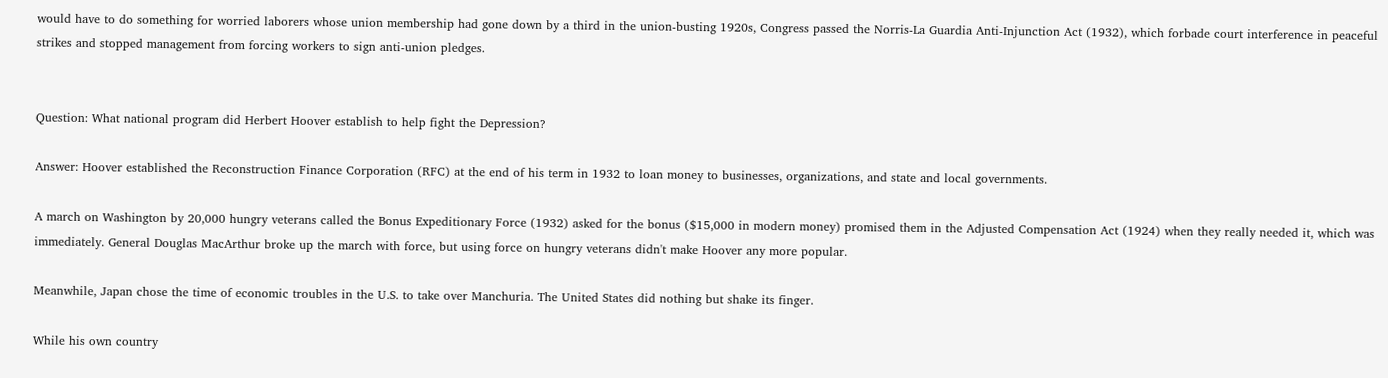would have to do something for worried laborers whose union membership had gone down by a third in the union-busting 1920s, Congress passed the Norris-La Guardia Anti-Injunction Act (1932), which forbade court interference in peaceful strikes and stopped management from forcing workers to sign anti-union pledges.


Question: What national program did Herbert Hoover establish to help fight the Depression?

Answer: Hoover established the Reconstruction Finance Corporation (RFC) at the end of his term in 1932 to loan money to businesses, organizations, and state and local governments.

A march on Washington by 20,000 hungry veterans called the Bonus Expeditionary Force (1932) asked for the bonus ($15,000 in modern money) promised them in the Adjusted Compensation Act (1924) when they really needed it, which was immediately. General Douglas MacArthur broke up the march with force, but using force on hungry veterans didn't make Hoover any more popular.

Meanwhile, Japan chose the time of economic troubles in the U.S. to take over Manchuria. The United States did nothing but shake its finger.

While his own country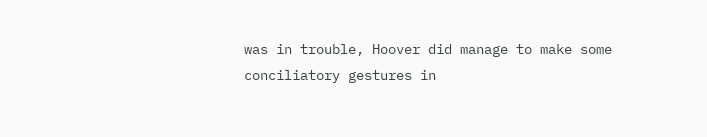was in trouble, Hoover did manage to make some conciliatory gestures in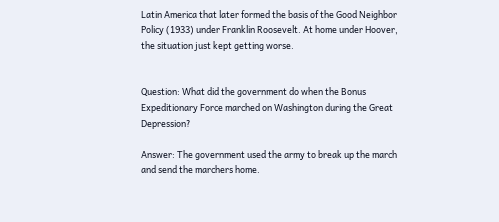Latin America that later formed the basis of the Good Neighbor Policy (1933) under Franklin Roosevelt. At home under Hoover, the situation just kept getting worse.


Question: What did the government do when the Bonus Expeditionary Force marched on Washington during the Great Depression?

Answer: The government used the army to break up the march and send the marchers home.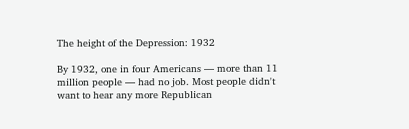The height of the Depression: 1932

By 1932, one in four Americans — more than 11 million people — had no job. Most people didn't want to hear any more Republican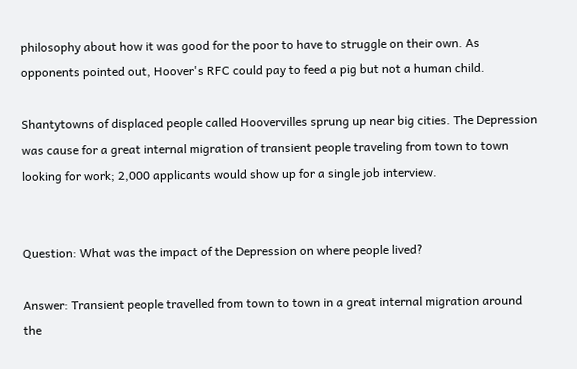philosophy about how it was good for the poor to have to struggle on their own. As opponents pointed out, Hoover's RFC could pay to feed a pig but not a human child.

Shantytowns of displaced people called Hoovervilles sprung up near big cities. The Depression was cause for a great internal migration of transient people traveling from town to town looking for work; 2,000 applicants would show up for a single job interview.


Question: What was the impact of the Depression on where people lived?

Answer: Transient people travelled from town to town in a great internal migration around the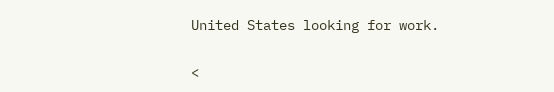United States looking for work.

<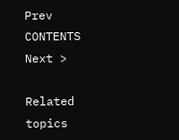Prev   CONTENTS   Next >

Related topics